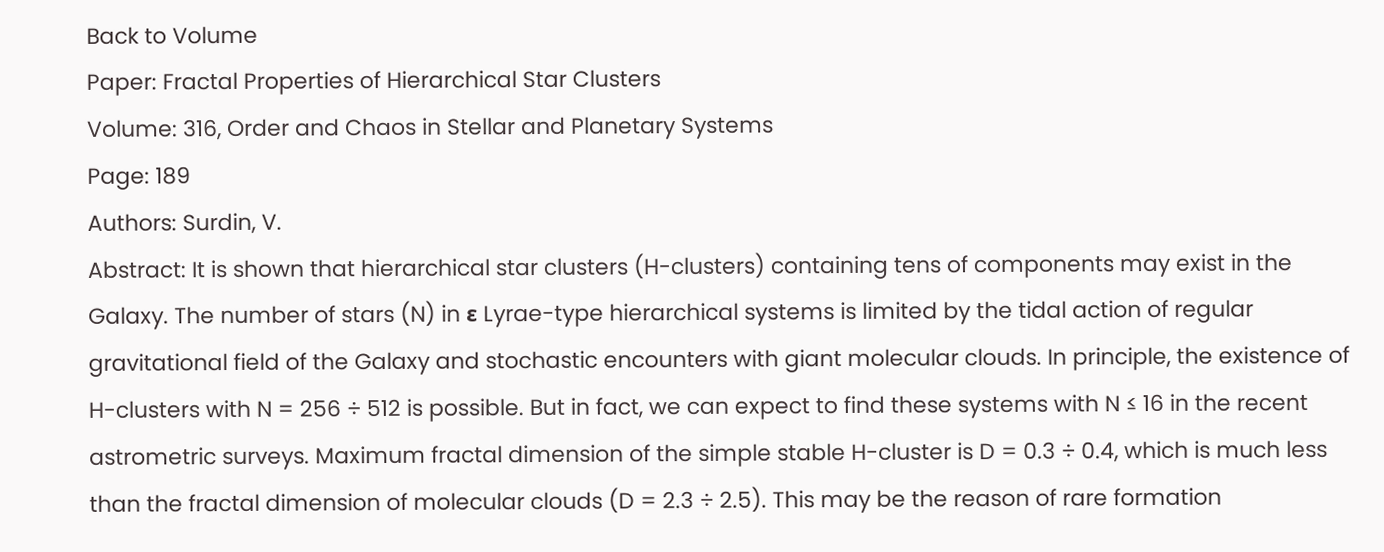Back to Volume
Paper: Fractal Properties of Hierarchical Star Clusters
Volume: 316, Order and Chaos in Stellar and Planetary Systems
Page: 189
Authors: Surdin, V.
Abstract: It is shown that hierarchical star clusters (H-clusters) containing tens of components may exist in the Galaxy. The number of stars (N) in ε Lyrae-type hierarchical systems is limited by the tidal action of regular gravitational field of the Galaxy and stochastic encounters with giant molecular clouds. In principle, the existence of H-clusters with N = 256 ÷ 512 is possible. But in fact, we can expect to find these systems with N ≤ 16 in the recent astrometric surveys. Maximum fractal dimension of the simple stable H-cluster is D = 0.3 ÷ 0.4, which is much less than the fractal dimension of molecular clouds (D = 2.3 ÷ 2.5). This may be the reason of rare formation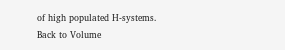of high populated H-systems.
Back to Volume